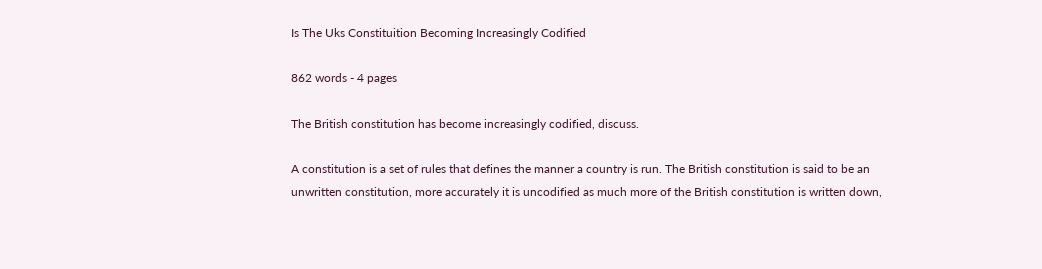Is The Uks Constituition Becoming Increasingly Codified

862 words - 4 pages

The British constitution has become increasingly codified, discuss.

A constitution is a set of rules that defines the manner a country is run. The British constitution is said to be an unwritten constitution, more accurately it is uncodified as much more of the British constitution is written down,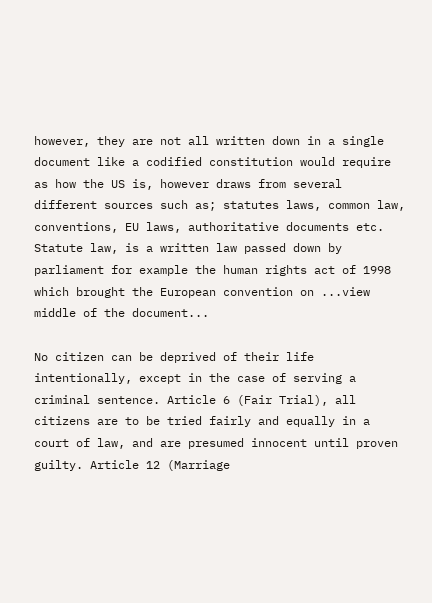however, they are not all written down in a single document like a codified constitution would require as how the US is, however draws from several different sources such as; statutes laws, common law, conventions, EU laws, authoritative documents etc. Statute law, is a written law passed down by parliament for example the human rights act of 1998 which brought the European convention on ...view middle of the document...

No citizen can be deprived of their life intentionally, except in the case of serving a criminal sentence. Article 6 (Fair Trial), all citizens are to be tried fairly and equally in a court of law, and are presumed innocent until proven guilty. Article 12 (Marriage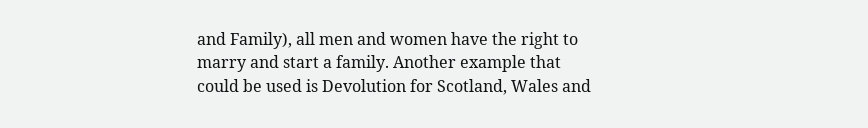and Family), all men and women have the right to marry and start a family. Another example that could be used is Devolution for Scotland, Wales and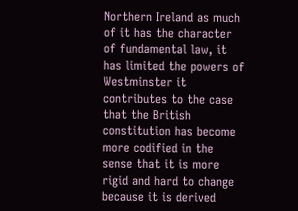Northern Ireland as much of it has the character of fundamental law, it has limited the powers of Westminster it contributes to the case that the British constitution has become more codified in the sense that it is more rigid and hard to change because it is derived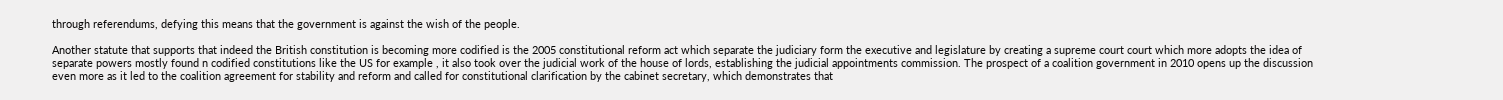through referendums, defying this means that the government is against the wish of the people.

Another statute that supports that indeed the British constitution is becoming more codified is the 2005 constitutional reform act which separate the judiciary form the executive and legislature by creating a supreme court court which more adopts the idea of separate powers mostly found n codified constitutions like the US for example , it also took over the judicial work of the house of lords, establishing the judicial appointments commission. The prospect of a coalition government in 2010 opens up the discussion even more as it led to the coalition agreement for stability and reform and called for constitutional clarification by the cabinet secretary, which demonstrates that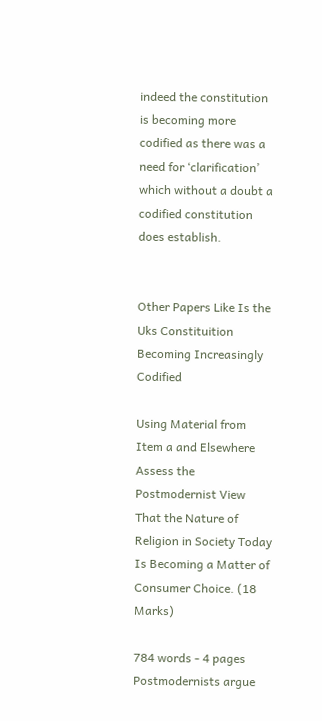indeed the constitution is becoming more codified as there was a need for ‘clarification’ which without a doubt a codified constitution does establish.


Other Papers Like Is the Uks Constituition Becoming Increasingly Codified

Using Material from Item a and Elsewhere Assess the Postmodernist View That the Nature of Religion in Society Today Is Becoming a Matter of Consumer Choice. (18 Marks)

784 words - 4 pages Postmodernists argue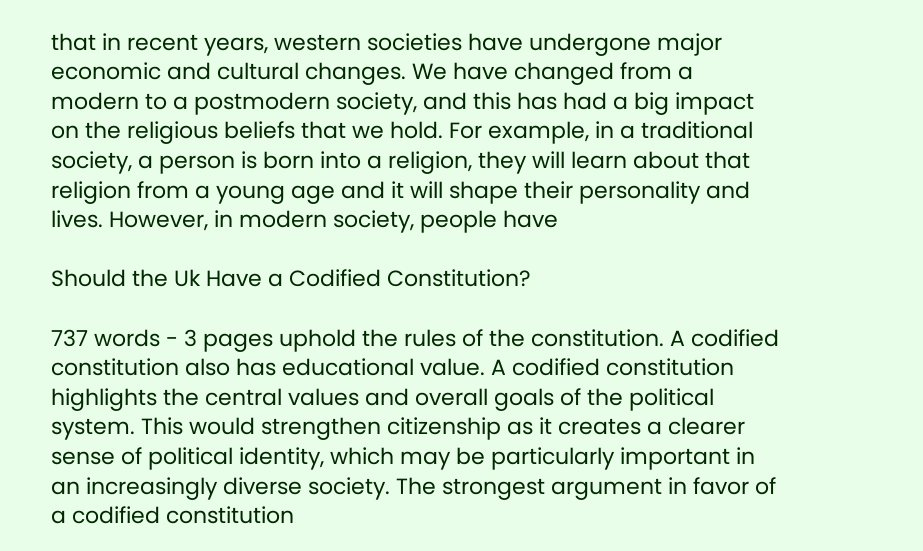that in recent years, western societies have undergone major economic and cultural changes. We have changed from a modern to a postmodern society, and this has had a big impact on the religious beliefs that we hold. For example, in a traditional society, a person is born into a religion, they will learn about that religion from a young age and it will shape their personality and lives. However, in modern society, people have

Should the Uk Have a Codified Constitution?

737 words - 3 pages uphold the rules of the constitution. A codified constitution also has educational value. A codified constitution highlights the central values and overall goals of the political system. This would strengthen citizenship as it creates a clearer sense of political identity, which may be particularly important in an increasingly diverse society. The strongest argument in favor of a codified constitution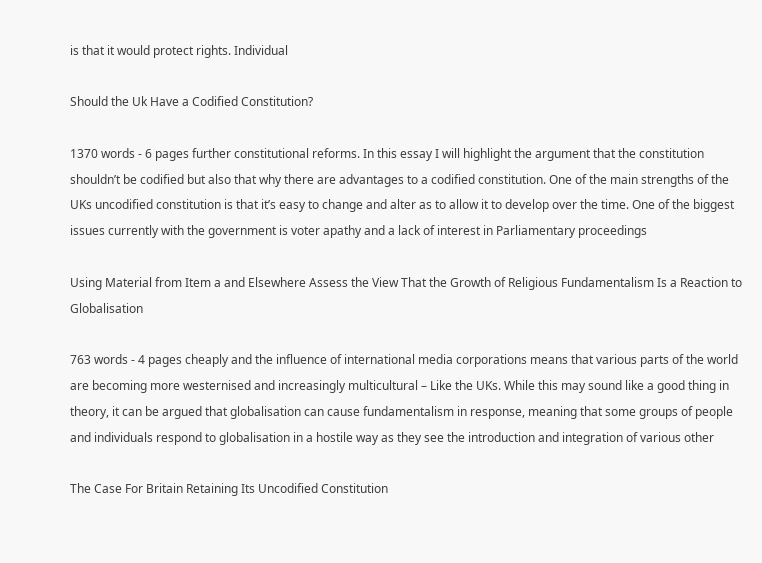is that it would protect rights. Individual

Should the Uk Have a Codified Constitution?

1370 words - 6 pages further constitutional reforms. In this essay I will highlight the argument that the constitution shouldn’t be codified but also that why there are advantages to a codified constitution. One of the main strengths of the UKs uncodified constitution is that it’s easy to change and alter as to allow it to develop over the time. One of the biggest issues currently with the government is voter apathy and a lack of interest in Parliamentary proceedings

Using Material from Item a and Elsewhere Assess the View That the Growth of Religious Fundamentalism Is a Reaction to Globalisation

763 words - 4 pages cheaply and the influence of international media corporations means that various parts of the world are becoming more westernised and increasingly multicultural – Like the UKs. While this may sound like a good thing in theory, it can be argued that globalisation can cause fundamentalism in response, meaning that some groups of people and individuals respond to globalisation in a hostile way as they see the introduction and integration of various other

The Case For Britain Retaining Its Uncodified Constitution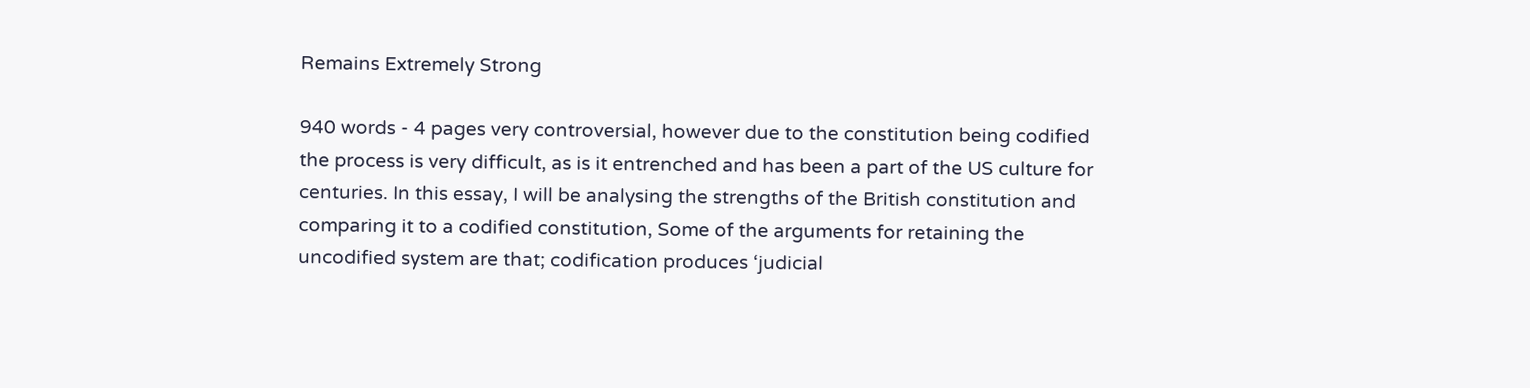Remains Extremely Strong

940 words - 4 pages very controversial, however due to the constitution being codified the process is very difficult, as is it entrenched and has been a part of the US culture for centuries. In this essay, I will be analysing the strengths of the British constitution and comparing it to a codified constitution, Some of the arguments for retaining the uncodified system are that; codification produces ‘judicial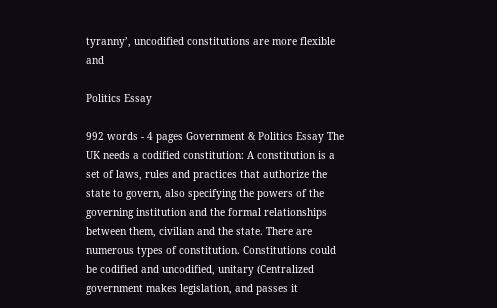tyranny’, uncodified constitutions are more flexible and

Politics Essay

992 words - 4 pages Government & Politics Essay The UK needs a codified constitution: A constitution is a set of laws, rules and practices that authorize the state to govern, also specifying the powers of the governing institution and the formal relationships between them, civilian and the state. There are numerous types of constitution. Constitutions could be codified and uncodified, unitary (Centralized government makes legislation, and passes it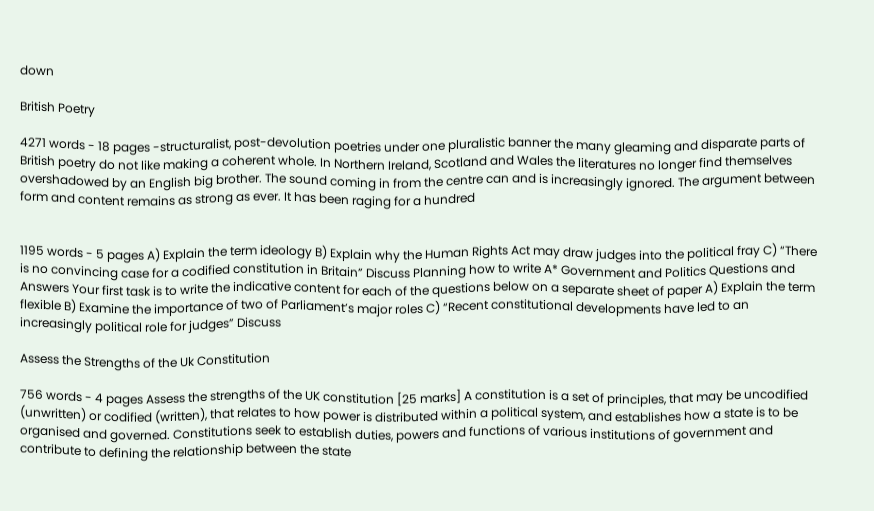down

British Poetry

4271 words - 18 pages -structuralist, post-devolution poetries under one pluralistic banner the many gleaming and disparate parts of British poetry do not like making a coherent whole. In Northern Ireland, Scotland and Wales the literatures no longer find themselves overshadowed by an English big brother. The sound coming in from the centre can and is increasingly ignored. The argument between form and content remains as strong as ever. It has been raging for a hundred


1195 words - 5 pages A) Explain the term ideology B) Explain why the Human Rights Act may draw judges into the political fray C) “There is no convincing case for a codified constitution in Britain” Discuss Planning how to write A* Government and Politics Questions and Answers Your first task is to write the indicative content for each of the questions below on a separate sheet of paper A) Explain the term flexible B) Examine the importance of two of Parliament’s major roles C) “Recent constitutional developments have led to an increasingly political role for judges” Discuss

Assess the Strengths of the Uk Constitution

756 words - 4 pages Assess the strengths of the UK constitution [25 marks] A constitution is a set of principles, that may be uncodified (unwritten) or codified (written), that relates to how power is distributed within a political system, and establishes how a state is to be organised and governed. Constitutions seek to establish duties, powers and functions of various institutions of government and contribute to defining the relationship between the state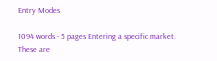Entry Modes

1094 words - 5 pages Entering a specific market. These are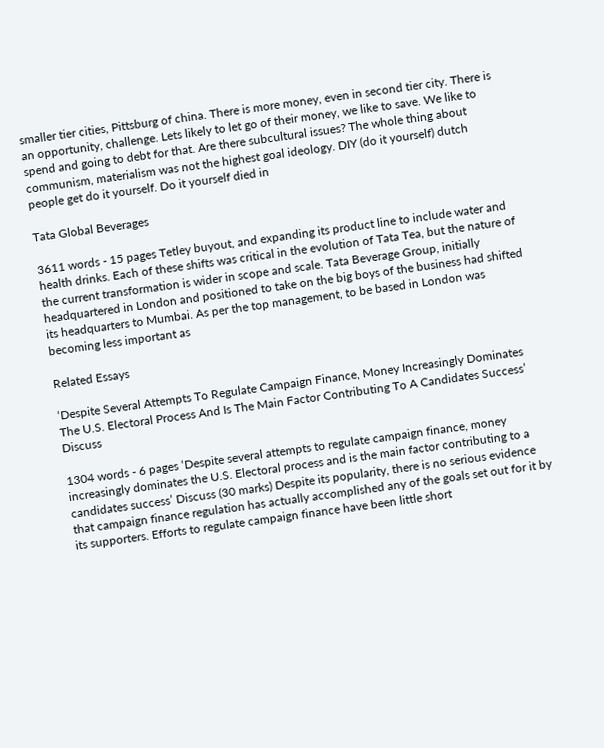smaller tier cities, Pittsburg of china. There is more money, even in second tier city. There is an opportunity, challenge. Lets likely to let go of their money, we like to save. We like to spend and going to debt for that. Are there subcultural issues? The whole thing about communism, materialism was not the highest goal ideology. DIY (do it yourself) dutch people get do it yourself. Do it yourself died in

Tata Global Beverages

3611 words - 15 pages Tetley buyout, and expanding its product line to include water and health drinks. Each of these shifts was critical in the evolution of Tata Tea, but the nature of the current transformation is wider in scope and scale. Tata Beverage Group, initially headquartered in London and positioned to take on the big boys of the business had shifted its headquarters to Mumbai. As per the top management, to be based in London was becoming less important as

Related Essays

‘Despite Several Attempts To Regulate Campaign Finance, Money Increasingly Dominates The U.S. Electoral Process And Is The Main Factor Contributing To A Candidates Success’ Discuss

1304 words - 6 pages ‘Despite several attempts to regulate campaign finance, money increasingly dominates the U.S. Electoral process and is the main factor contributing to a candidates success’ Discuss (30 marks) Despite its popularity, there is no serious evidence that campaign finance regulation has actually accomplished any of the goals set out for it by its supporters. Efforts to regulate campaign finance have been little short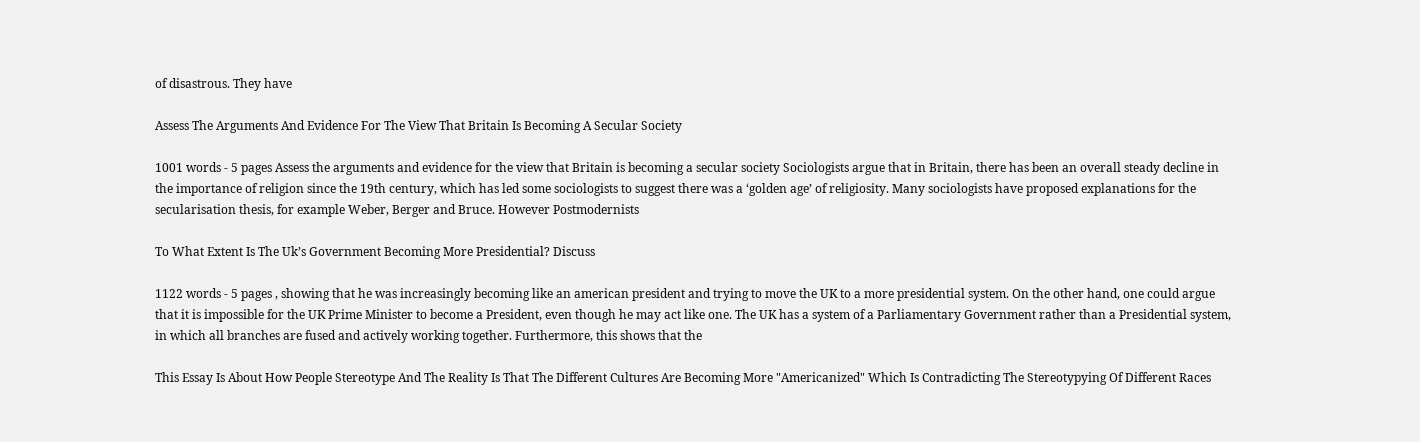of disastrous. They have

Assess The Arguments And Evidence For The View That Britain Is Becoming A Secular Society

1001 words - 5 pages Assess the arguments and evidence for the view that Britain is becoming a secular society Sociologists argue that in Britain, there has been an overall steady decline in the importance of religion since the 19th century, which has led some sociologists to suggest there was a ‘golden age’ of religiosity. Many sociologists have proposed explanations for the secularisation thesis, for example Weber, Berger and Bruce. However Postmodernists

To What Extent Is The Uk’s Government Becoming More Presidential? Discuss

1122 words - 5 pages , showing that he was increasingly becoming like an american president and trying to move the UK to a more presidential system. On the other hand, one could argue that it is impossible for the UK Prime Minister to become a President, even though he may act like one. The UK has a system of a Parliamentary Government rather than a Presidential system, in which all branches are fused and actively working together. Furthermore, this shows that the

This Essay Is About How People Stereotype And The Reality Is That The Different Cultures Are Becoming More "Americanized" Which Is Contradicting The Stereotypying Of Different Races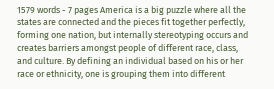1579 words - 7 pages America is a big puzzle where all the states are connected and the pieces fit together perfectly, forming one nation, but internally stereotyping occurs and creates barriers amongst people of different race, class, and culture. By defining an individual based on his or her race or ethnicity, one is grouping them into different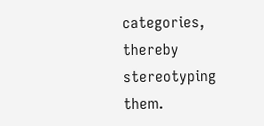categories, thereby stereotyping them.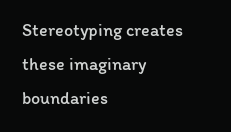Stereotyping creates these imaginary boundaries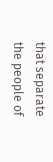that separate the people of